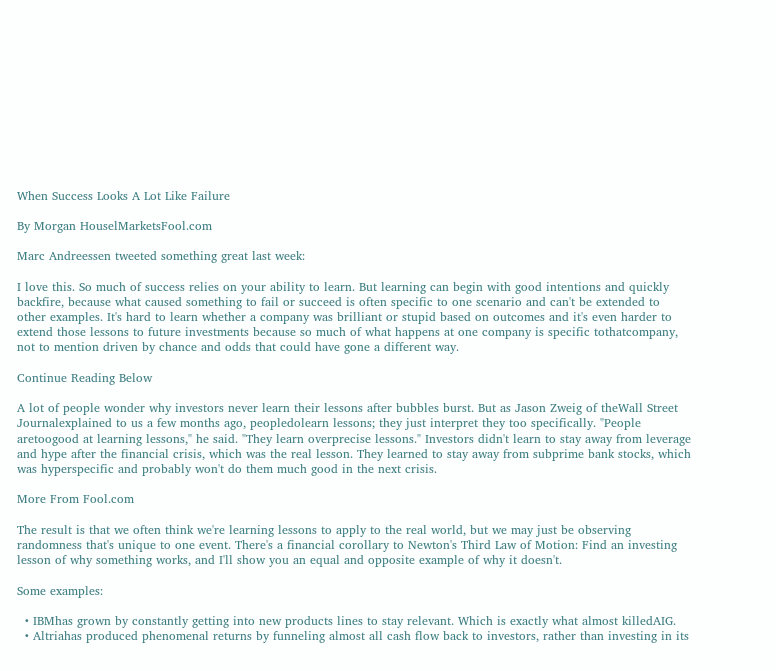When Success Looks A Lot Like Failure

By Morgan HouselMarketsFool.com

Marc Andreessen tweeted something great last week:

I love this. So much of success relies on your ability to learn. But learning can begin with good intentions and quickly backfire, because what caused something to fail or succeed is often specific to one scenario and can't be extended to other examples. It's hard to learn whether a company was brilliant or stupid based on outcomes and it's even harder to extend those lessons to future investments because so much of what happens at one company is specific tothatcompany, not to mention driven by chance and odds that could have gone a different way.

Continue Reading Below

A lot of people wonder why investors never learn their lessons after bubbles burst. But as Jason Zweig of theWall Street Journalexplained to us a few months ago, peopledolearn lessons; they just interpret they too specifically. "People aretoogood at learning lessons," he said. "They learn overprecise lessons." Investors didn't learn to stay away from leverage and hype after the financial crisis, which was the real lesson. They learned to stay away from subprime bank stocks, which was hyperspecific and probably won't do them much good in the next crisis.

More From Fool.com

The result is that we often think we're learning lessons to apply to the real world, but we may just be observing randomness that's unique to one event. There's a financial corollary to Newton's Third Law of Motion: Find an investing lesson of why something works, and I'll show you an equal and opposite example of why it doesn't.

Some examples:

  • IBMhas grown by constantly getting into new products lines to stay relevant. Which is exactly what almost killedAIG.
  • Altriahas produced phenomenal returns by funneling almost all cash flow back to investors, rather than investing in its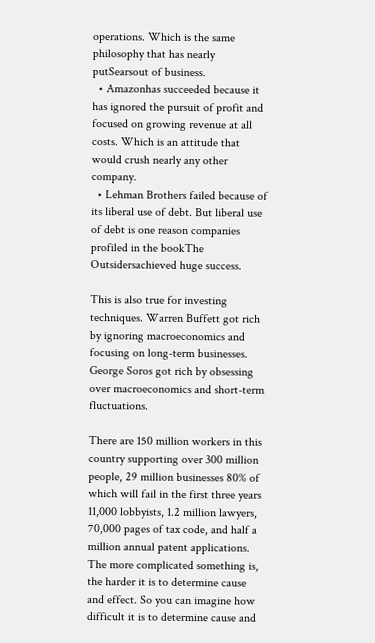operations. Which is the same philosophy that has nearly putSearsout of business.
  • Amazonhas succeeded because it has ignored the pursuit of profit and focused on growing revenue at all costs. Which is an attitude that would crush nearly any other company.
  • Lehman Brothers failed because of its liberal use of debt. But liberal use of debt is one reason companies profiled in the bookThe Outsidersachieved huge success.

This is also true for investing techniques. Warren Buffett got rich by ignoring macroeconomics and focusing on long-term businesses. George Soros got rich by obsessing over macroeconomics and short-term fluctuations.

There are 150 million workers in this country supporting over 300 million people, 29 million businesses 80% of which will fail in the first three years 11,000 lobbyists, 1.2 million lawyers, 70,000 pages of tax code, and half a million annual patent applications. The more complicated something is, the harder it is to determine cause and effect. So you can imagine how difficult it is to determine cause and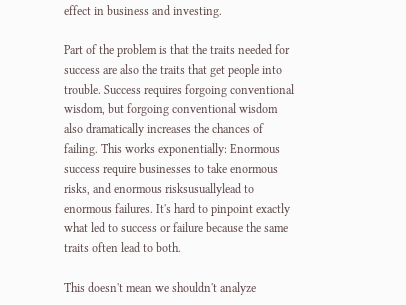effect in business and investing.

Part of the problem is that the traits needed for success are also the traits that get people into trouble. Success requires forgoing conventional wisdom, but forgoing conventional wisdom also dramatically increases the chances of failing. This works exponentially: Enormous success require businesses to take enormous risks, and enormous risksusuallylead to enormous failures. It's hard to pinpoint exactly what led to success or failure because the same traits often lead to both.

This doesn't mean we shouldn't analyze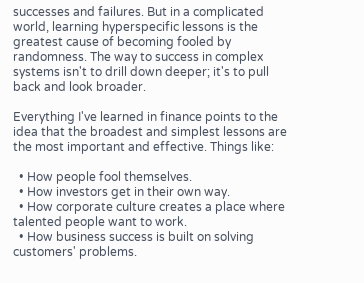successes and failures. But in a complicated world, learning hyperspecific lessons is the greatest cause of becoming fooled by randomness. The way to success in complex systems isn't to drill down deeper; it's to pull back and look broader.

Everything I've learned in finance points to the idea that the broadest and simplest lessons are the most important and effective. Things like:

  • How people fool themselves.
  • How investors get in their own way.
  • How corporate culture creates a place where talented people want to work.
  • How business success is built on solving customers' problems.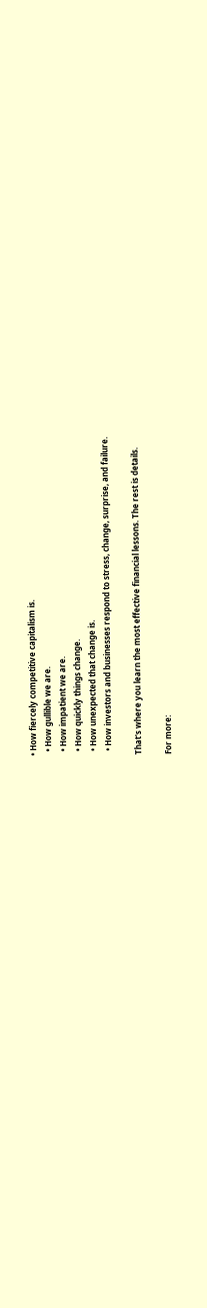• How fiercely competitive capitalism is.
  • How gullible we are.
  • How impatient we are.
  • How quickly things change.
  • How unexpected that change is.
  • How investors and businesses respond to stress, change, surprise, and failure.

That's where you learn the most effective financial lessons. The rest is details.

For more: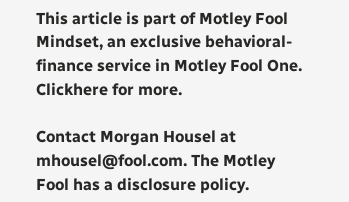This article is part of Motley Fool Mindset, an exclusive behavioral-finance service in Motley Fool One. Clickhere for more.

Contact Morgan Housel at mhousel@fool.com. The Motley Fool has a disclosure policy.